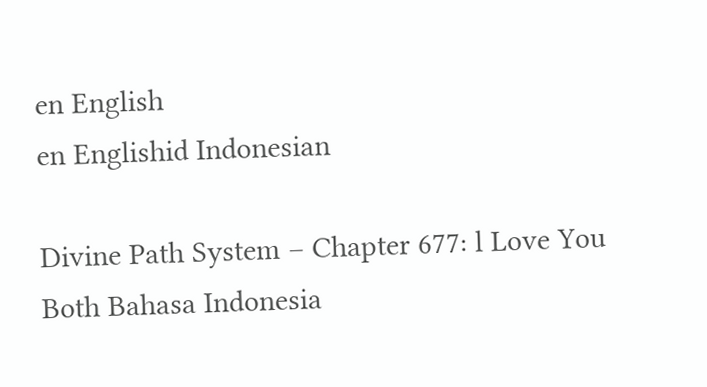en English
en Englishid Indonesian

Divine Path System – Chapter 677: l Love You Both Bahasa Indonesia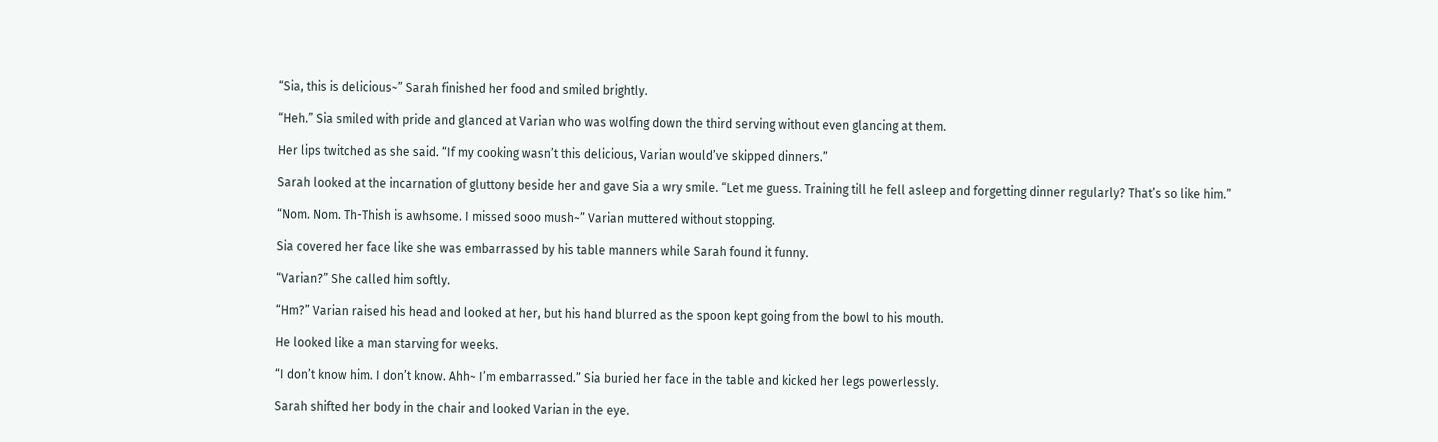“Sia, this is delicious~” Sarah finished her food and smiled brightly.

“Heh.” Sia smiled with pride and glanced at Varian who was wolfing down the third serving without even glancing at them.

Her lips twitched as she said. “If my cooking wasn’t this delicious, Varian would’ve skipped dinners.”

Sarah looked at the incarnation of gluttony beside her and gave Sia a wry smile. “Let me guess. Training till he fell asleep and forgetting dinner regularly? That’s so like him.”

“Nom. Nom. Th-Thish is awhsome. I missed sooo mush~” Varian muttered without stopping.

Sia covered her face like she was embarrassed by his table manners while Sarah found it funny.

“Varian?” She called him softly.

“Hm?” Varian raised his head and looked at her, but his hand blurred as the spoon kept going from the bowl to his mouth.

He looked like a man starving for weeks.

“I don’t know him. I don’t know. Ahh~ I’m embarrassed.” Sia buried her face in the table and kicked her legs powerlessly.

Sarah shifted her body in the chair and looked Varian in the eye.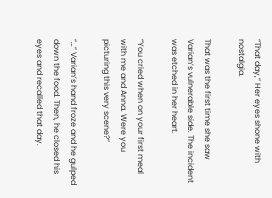“That day,” Her eyes shone with nostalgia.

That was the first time she saw Varian’s vulnerable side. The incident was etched in her heart.

“You cried when on your first meal with me and Anna. Were you picturing this very scene?”

“…” Varian’s hand froze and he gulped down the food. Then, he closed his eyes and recalled that day.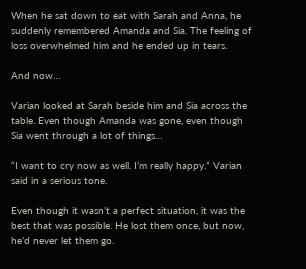When he sat down to eat with Sarah and Anna, he suddenly remembered Amanda and Sia. The feeling of loss overwhelmed him and he ended up in tears.

And now…

Varian looked at Sarah beside him and Sia across the table. Even though Amanda was gone, even though Sia went through a lot of things…

“I want to cry now as well. I’m really happy.” Varian said in a serious tone.

Even though it wasn’t a perfect situation, it was the best that was possible. He lost them once, but now, he’d never let them go.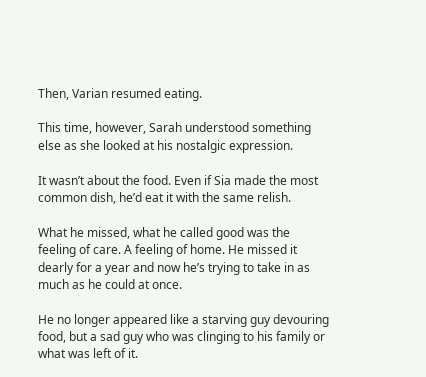Then, Varian resumed eating.

This time, however, Sarah understood something else as she looked at his nostalgic expression.

It wasn’t about the food. Even if Sia made the most common dish, he’d eat it with the same relish.

What he missed, what he called good was the feeling of care. A feeling of home. He missed it dearly for a year and now he’s trying to take in as much as he could at once.

He no longer appeared like a starving guy devouring food, but a sad guy who was clinging to his family or what was left of it.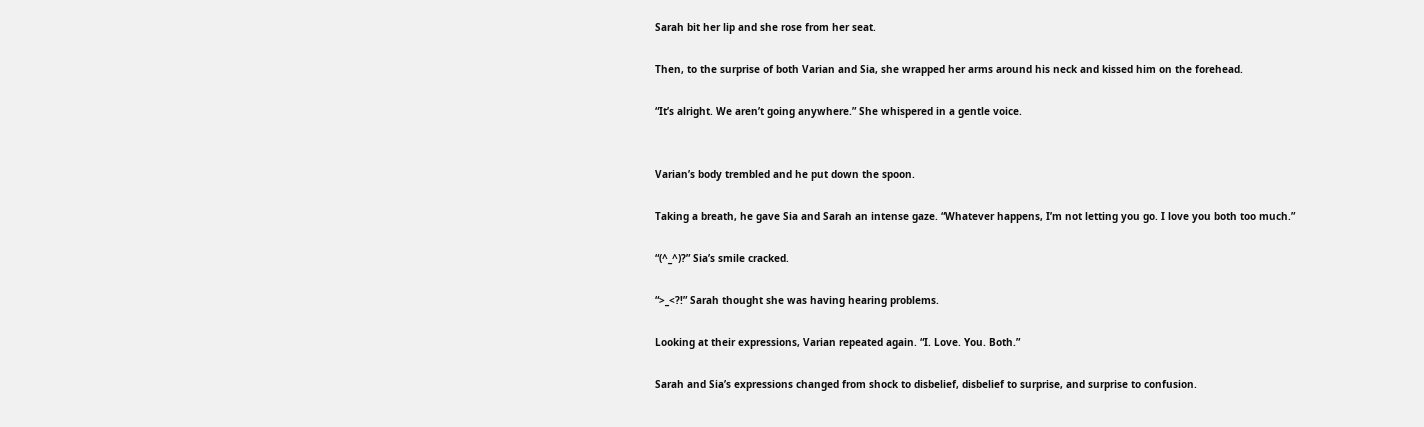Sarah bit her lip and she rose from her seat.

Then, to the surprise of both Varian and Sia, she wrapped her arms around his neck and kissed him on the forehead.

“It’s alright. We aren’t going anywhere.” She whispered in a gentle voice.


Varian’s body trembled and he put down the spoon.

Taking a breath, he gave Sia and Sarah an intense gaze. “Whatever happens, I’m not letting you go. I love you both too much.”

“(^_^)?” Sia’s smile cracked.

“>_<?!” Sarah thought she was having hearing problems.

Looking at their expressions, Varian repeated again. “I. Love. You. Both.”

Sarah and Sia’s expressions changed from shock to disbelief, disbelief to surprise, and surprise to confusion.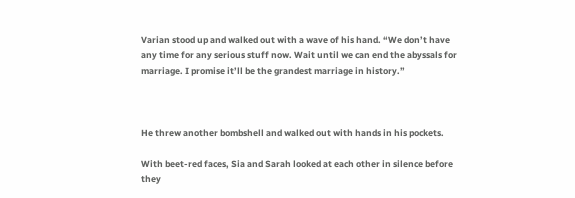Varian stood up and walked out with a wave of his hand. “We don’t have any time for any serious stuff now. Wait until we can end the abyssals for marriage. I promise it’ll be the grandest marriage in history.”



He threw another bombshell and walked out with hands in his pockets.

With beet-red faces, Sia and Sarah looked at each other in silence before they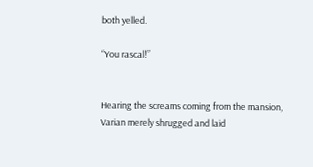both yelled.

“You rascal!”


Hearing the screams coming from the mansion, Varian merely shrugged and laid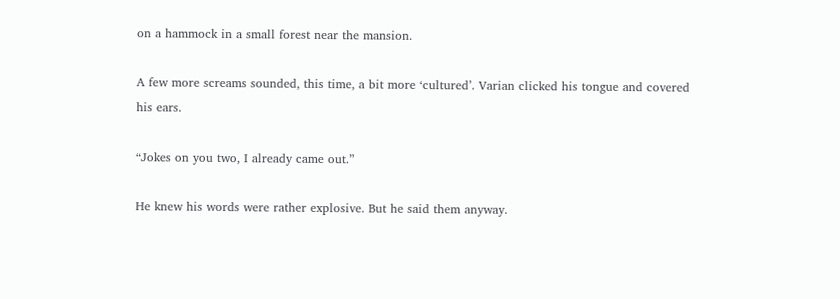on a hammock in a small forest near the mansion.

A few more screams sounded, this time, a bit more ‘cultured’. Varian clicked his tongue and covered his ears.

“Jokes on you two, I already came out.”

He knew his words were rather explosive. But he said them anyway.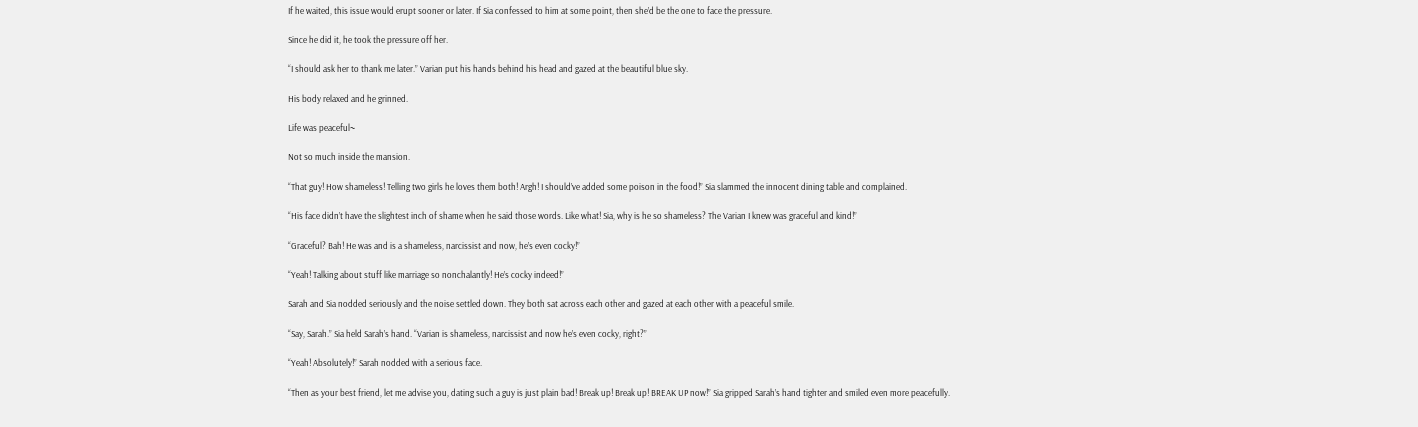If he waited, this issue would erupt sooner or later. If Sia confessed to him at some point, then she’d be the one to face the pressure.

Since he did it, he took the pressure off her.

“I should ask her to thank me later.” Varian put his hands behind his head and gazed at the beautiful blue sky.

His body relaxed and he grinned.

Life was peaceful~

Not so much inside the mansion.

“That guy! How shameless! Telling two girls he loves them both! Argh! I should’ve added some poison in the food!” Sia slammed the innocent dining table and complained.

“His face didn’t have the slightest inch of shame when he said those words. Like what! Sia, why is he so shameless? The Varian I knew was graceful and kind!”

“Graceful? Bah! He was and is a shameless, narcissist and now, he’s even cocky!”

“Yeah! Talking about stuff like marriage so nonchalantly! He’s cocky indeed!”

Sarah and Sia nodded seriously and the noise settled down. They both sat across each other and gazed at each other with a peaceful smile.

“Say, Sarah.” Sia held Sarah’s hand. “Varian is shameless, narcissist and now he’s even cocky, right?”

“Yeah! Absolutely!” Sarah nodded with a serious face.

“Then as your best friend, let me advise you, dating such a guy is just plain bad! Break up! Break up! BREAK UP now!” Sia gripped Sarah’s hand tighter and smiled even more peacefully.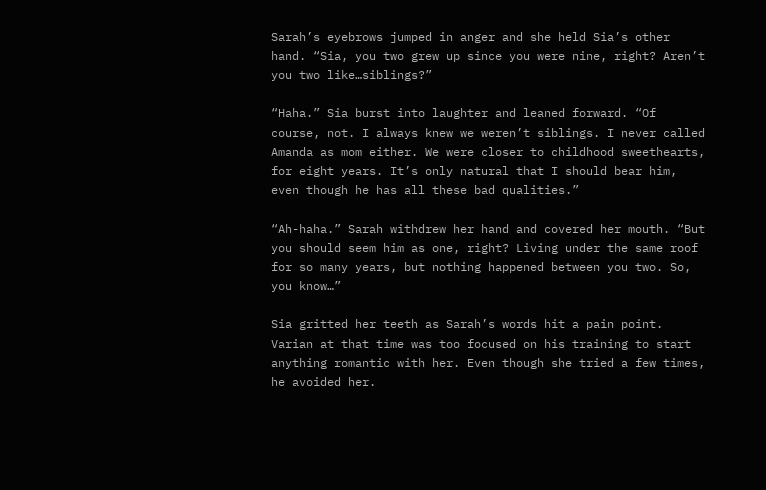Sarah’s eyebrows jumped in anger and she held Sia’s other hand. “Sia, you two grew up since you were nine, right? Aren’t you two like…siblings?”

“Haha.” Sia burst into laughter and leaned forward. “Of course, not. I always knew we weren’t siblings. I never called Amanda as mom either. We were closer to childhood sweethearts, for eight years. It’s only natural that I should bear him, even though he has all these bad qualities.”

“Ah-haha.” Sarah withdrew her hand and covered her mouth. “But you should seem him as one, right? Living under the same roof for so many years, but nothing happened between you two. So, you know…”

Sia gritted her teeth as Sarah’s words hit a pain point. Varian at that time was too focused on his training to start anything romantic with her. Even though she tried a few times, he avoided her.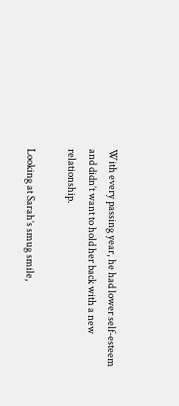With every passing year, he had lower self-esteem and didn’t want to hold her back with a new relationship.

Looking at Sarah’s smug smile,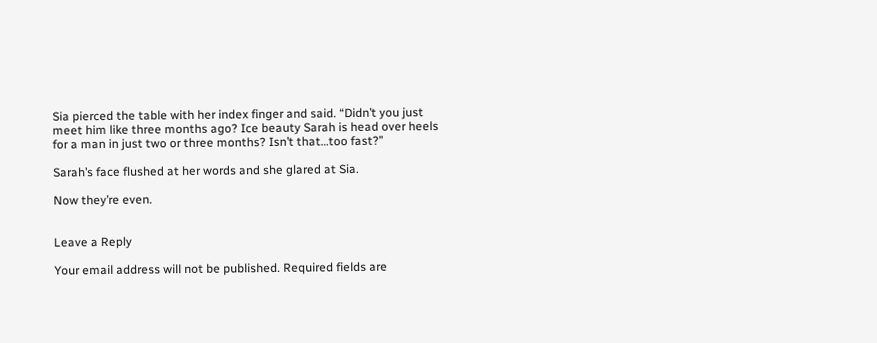Sia pierced the table with her index finger and said. “Didn’t you just meet him like three months ago? Ice beauty Sarah is head over heels for a man in just two or three months? Isn’t that…too fast?”

Sarah’s face flushed at her words and she glared at Sia.

Now they’re even.


Leave a Reply

Your email address will not be published. Required fields are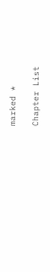marked *

Chapter List